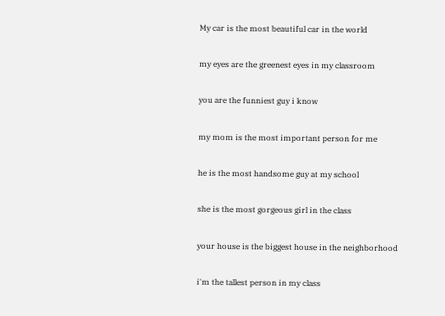My car is the most beautiful car in the world

my eyes are the greenest eyes in my classroom

you are the funniest guy i know

my mom is the most important person for me

he is the most handsome guy at my school

she is the most gorgeous girl in the class

your house is the biggest house in the neighborhood

i'm the tallest person in my class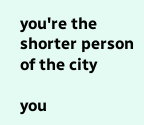you're the shorter person of the city

you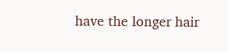have the longer hair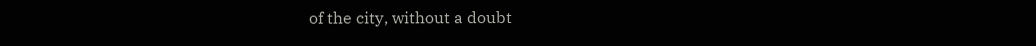of the city, without a doubt